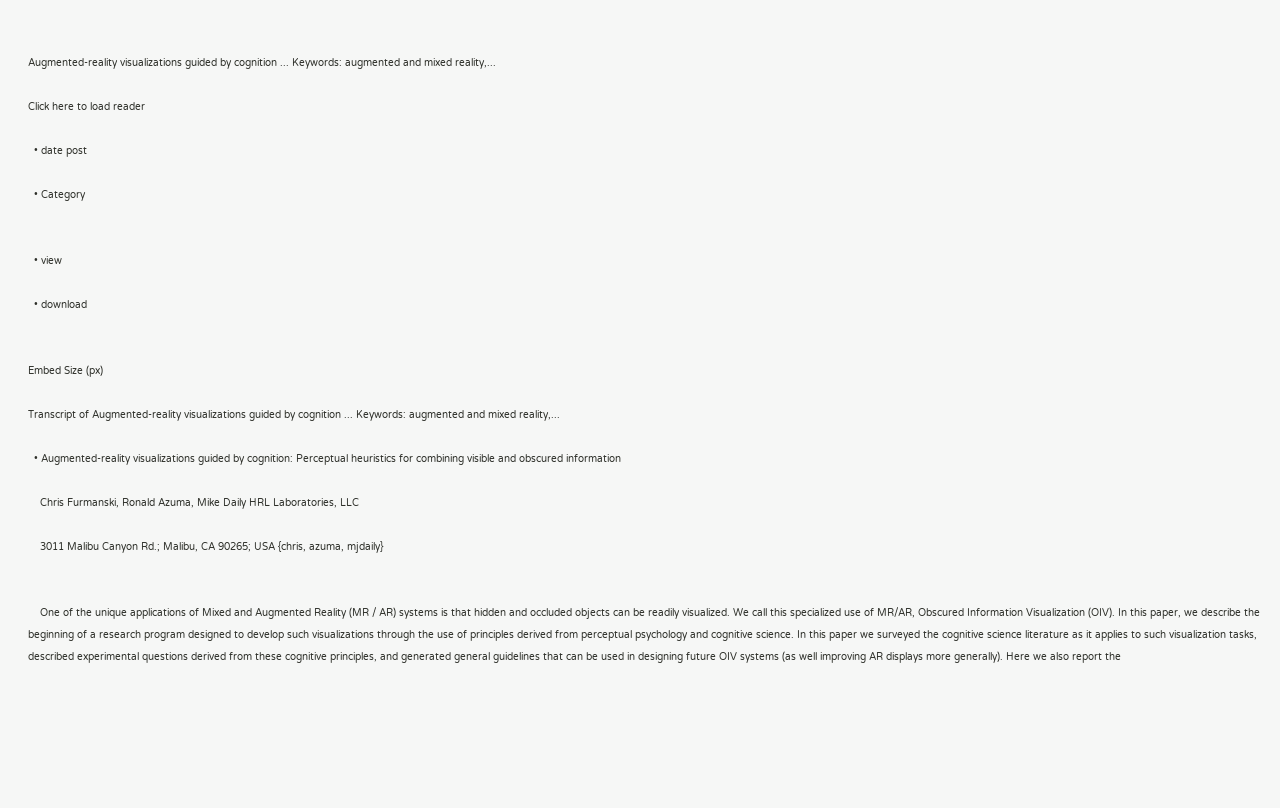Augmented-reality visualizations guided by cognition ... Keywords: augmented and mixed reality,...

Click here to load reader

  • date post

  • Category


  • view

  • download


Embed Size (px)

Transcript of Augmented-reality visualizations guided by cognition ... Keywords: augmented and mixed reality,...

  • Augmented-reality visualizations guided by cognition: Perceptual heuristics for combining visible and obscured information

    Chris Furmanski, Ronald Azuma, Mike Daily HRL Laboratories, LLC

    3011 Malibu Canyon Rd.; Malibu, CA 90265; USA {chris, azuma, mjdaily}


    One of the unique applications of Mixed and Augmented Reality (MR / AR) systems is that hidden and occluded objects can be readily visualized. We call this specialized use of MR/AR, Obscured Information Visualization (OIV). In this paper, we describe the beginning of a research program designed to develop such visualizations through the use of principles derived from perceptual psychology and cognitive science. In this paper we surveyed the cognitive science literature as it applies to such visualization tasks, described experimental questions derived from these cognitive principles, and generated general guidelines that can be used in designing future OIV systems (as well improving AR displays more generally). Here we also report the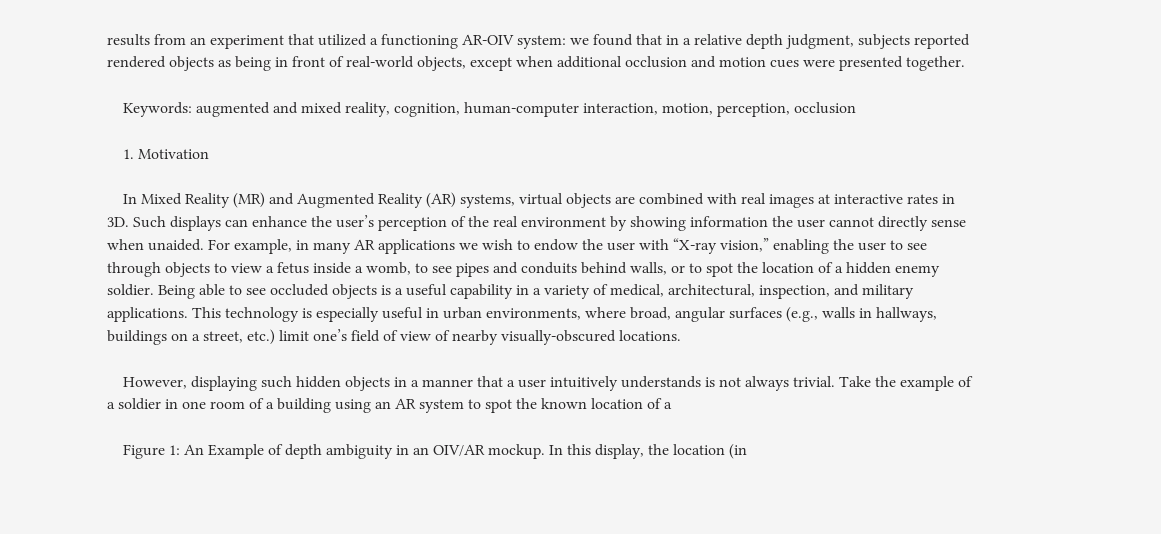results from an experiment that utilized a functioning AR-OIV system: we found that in a relative depth judgment, subjects reported rendered objects as being in front of real-world objects, except when additional occlusion and motion cues were presented together.

    Keywords: augmented and mixed reality, cognition, human-computer interaction, motion, perception, occlusion

    1. Motivation

    In Mixed Reality (MR) and Augmented Reality (AR) systems, virtual objects are combined with real images at interactive rates in 3D. Such displays can enhance the user’s perception of the real environment by showing information the user cannot directly sense when unaided. For example, in many AR applications we wish to endow the user with “X-ray vision,” enabling the user to see through objects to view a fetus inside a womb, to see pipes and conduits behind walls, or to spot the location of a hidden enemy soldier. Being able to see occluded objects is a useful capability in a variety of medical, architectural, inspection, and military applications. This technology is especially useful in urban environments, where broad, angular surfaces (e.g., walls in hallways, buildings on a street, etc.) limit one’s field of view of nearby visually-obscured locations.

    However, displaying such hidden objects in a manner that a user intuitively understands is not always trivial. Take the example of a soldier in one room of a building using an AR system to spot the known location of a

    Figure 1: An Example of depth ambiguity in an OIV/AR mockup. In this display, the location (in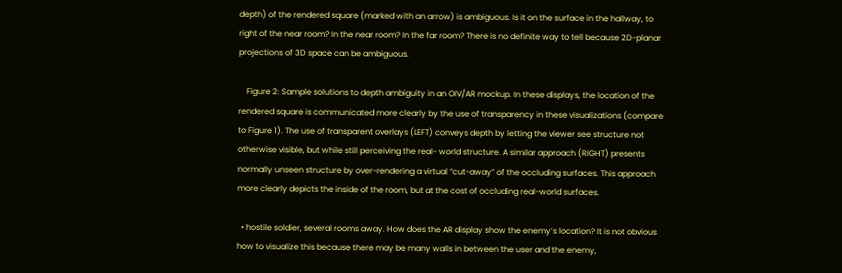depth) of the rendered square (marked with an arrow) is ambiguous. Is it on the surface in the hallway, to right of the near room? In the near room? In the far room? There is no definite way to tell because 2D-planar projections of 3D space can be ambiguous.

    Figure 2: Sample solutions to depth ambiguity in an OIV/AR mockup. In these displays, the location of the rendered square is communicated more clearly by the use of transparency in these visualizations (compare to Figure 1). The use of transparent overlays (LEFT) conveys depth by letting the viewer see structure not otherwise visible, but while still perceiving the real- world structure. A similar approach (RIGHT) presents normally unseen structure by over-rendering a virtual “cut-away” of the occluding surfaces. This approach more clearly depicts the inside of the room, but at the cost of occluding real-world surfaces.

  • hostile soldier, several rooms away. How does the AR display show the enemy’s location? It is not obvious how to visualize this because there may be many walls in between the user and the enemy,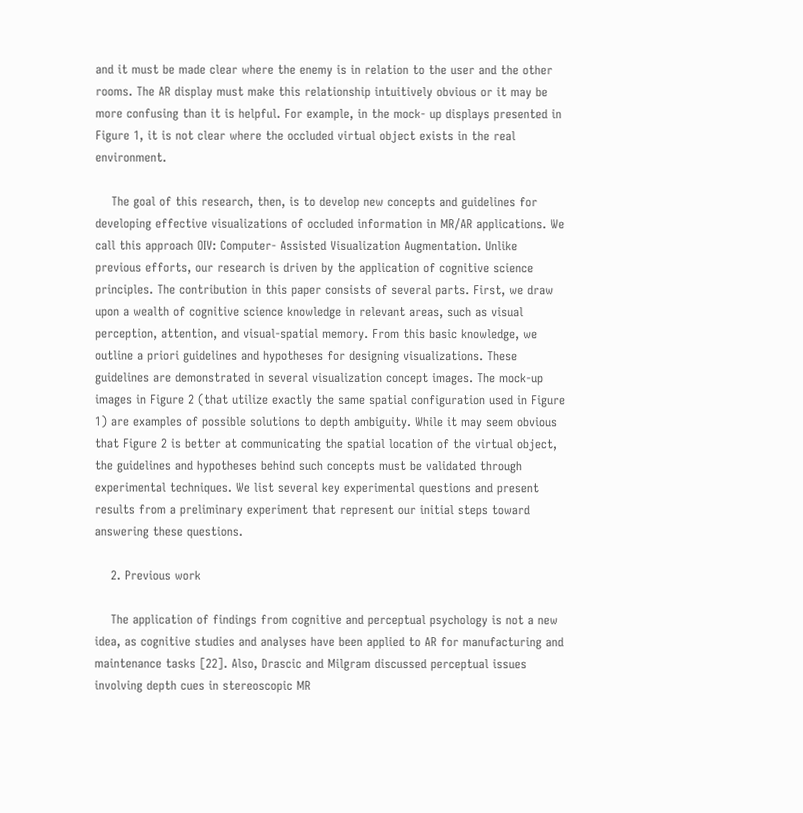and it must be made clear where the enemy is in relation to the user and the other rooms. The AR display must make this relationship intuitively obvious or it may be more confusing than it is helpful. For example, in the mock- up displays presented in Figure 1, it is not clear where the occluded virtual object exists in the real environment.

    The goal of this research, then, is to develop new concepts and guidelines for developing effective visualizations of occluded information in MR/AR applications. We call this approach OIV: Computer- Assisted Visualization Augmentation. Unlike previous efforts, our research is driven by the application of cognitive science principles. The contribution in this paper consists of several parts. First, we draw upon a wealth of cognitive science knowledge in relevant areas, such as visual perception, attention, and visual-spatial memory. From this basic knowledge, we outline a priori guidelines and hypotheses for designing visualizations. These guidelines are demonstrated in several visualization concept images. The mock-up images in Figure 2 (that utilize exactly the same spatial configuration used in Figure 1) are examples of possible solutions to depth ambiguity. While it may seem obvious that Figure 2 is better at communicating the spatial location of the virtual object, the guidelines and hypotheses behind such concepts must be validated through experimental techniques. We list several key experimental questions and present results from a preliminary experiment that represent our initial steps toward answering these questions.

    2. Previous work

    The application of findings from cognitive and perceptual psychology is not a new idea, as cognitive studies and analyses have been applied to AR for manufacturing and maintenance tasks [22]. Also, Drascic and Milgram discussed perceptual issues involving depth cues in stereoscopic MR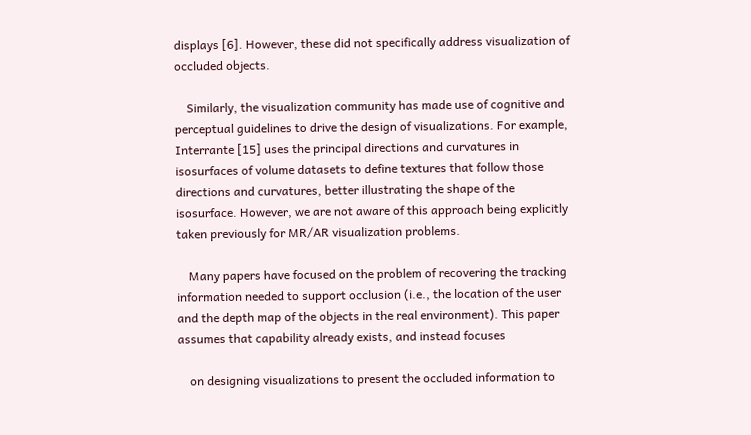displays [6]. However, these did not specifically address visualization of occluded objects.

    Similarly, the visualization community has made use of cognitive and perceptual guidelines to drive the design of visualizations. For example, Interrante [15] uses the principal directions and curvatures in isosurfaces of volume datasets to define textures that follow those directions and curvatures, better illustrating the shape of the isosurface. However, we are not aware of this approach being explicitly taken previously for MR/AR visualization problems.

    Many papers have focused on the problem of recovering the tracking information needed to support occlusion (i.e., the location of the user and the depth map of the objects in the real environment). This paper assumes that capability already exists, and instead focuses

    on designing visualizations to present the occluded information to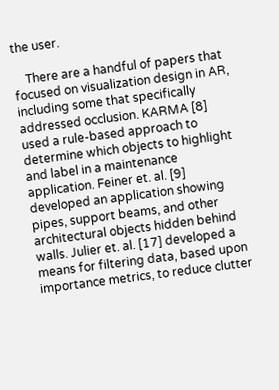the user.

    There are a handful of papers that focused on visualization design in AR, including some that specifically addressed occlusion. KARMA [8] used a rule-based approach to determine which objects to highlight and label in a maintenance application. Feiner et. al. [9] developed an application showing pipes, support beams, and other architectural objects hidden behind walls. Julier et. al. [17] developed a means for filtering data, based upon importance metrics, to reduce clutter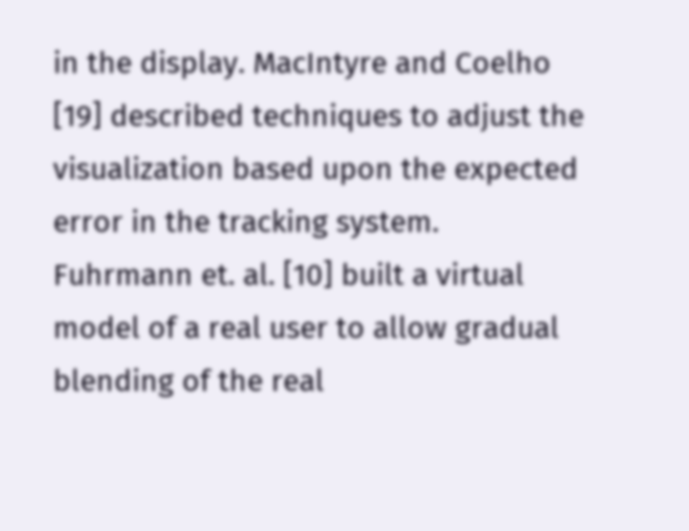in the display. MacIntyre and Coelho [19] described techniques to adjust the visualization based upon the expected error in the tracking system. Fuhrmann et. al. [10] built a virtual model of a real user to allow gradual blending of the real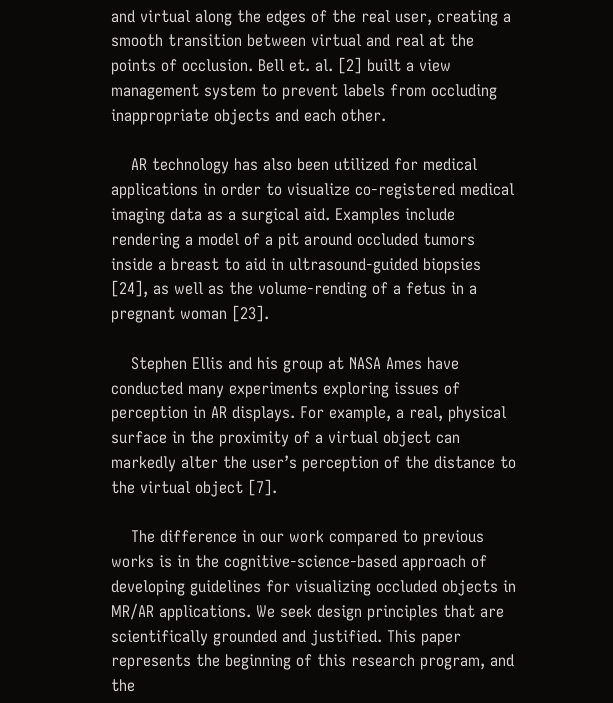and virtual along the edges of the real user, creating a smooth transition between virtual and real at the points of occlusion. Bell et. al. [2] built a view management system to prevent labels from occluding inappropriate objects and each other.

    AR technology has also been utilized for medical applications in order to visualize co-registered medical imaging data as a surgical aid. Examples include rendering a model of a pit around occluded tumors inside a breast to aid in ultrasound-guided biopsies [24], as well as the volume-rending of a fetus in a pregnant woman [23].

    Stephen Ellis and his group at NASA Ames have conducted many experiments exploring issues of perception in AR displays. For example, a real, physical surface in the proximity of a virtual object can markedly alter the user’s perception of the distance to the virtual object [7].

    The difference in our work compared to previous works is in the cognitive-science-based approach of developing guidelines for visualizing occluded objects in MR/AR applications. We seek design principles that are scientifically grounded and justified. This paper represents the beginning of this research program, and the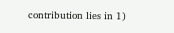contribution lies in 1)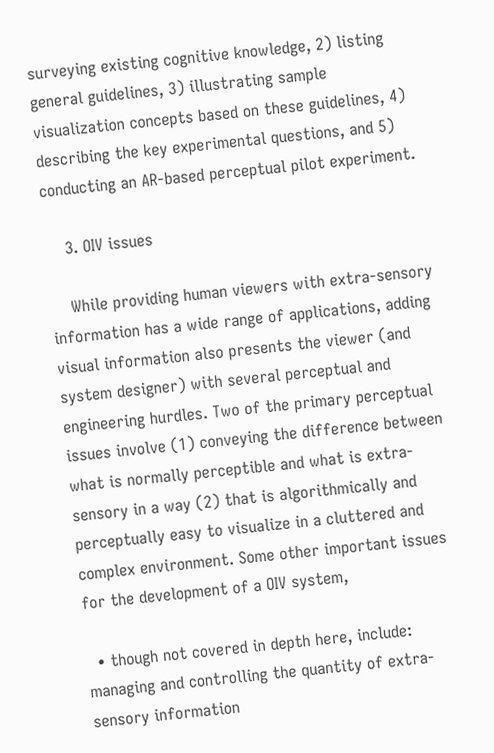surveying existing cognitive knowledge, 2) listing general guidelines, 3) illustrating sample visualization concepts based on these guidelines, 4) describing the key experimental questions, and 5) conducting an AR-based perceptual pilot experiment.

    3. OIV issues

    While providing human viewers with extra-sensory information has a wide range of applications, adding visual information also presents the viewer (and system designer) with several perceptual and engineering hurdles. Two of the primary perceptual issues involve (1) conveying the difference between what is normally perceptible and what is extra-sensory in a way (2) that is algorithmically and perceptually easy to visualize in a cluttered and complex environment. Some other important issues for the development of a OIV system,

  • though not covered in depth here, include: managing and controlling the quantity of extra-sensory information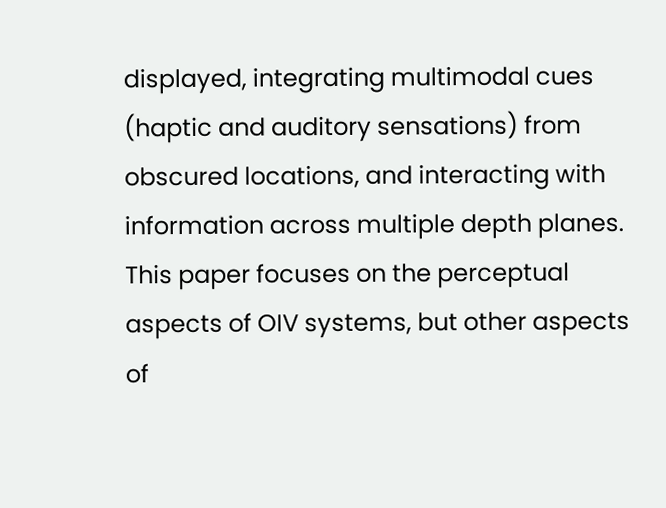displayed, integrating multimodal cues (haptic and auditory sensations) from obscured locations, and interacting with information across multiple depth planes. This paper focuses on the perceptual aspects of OIV systems, but other aspects of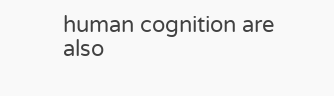human cognition are also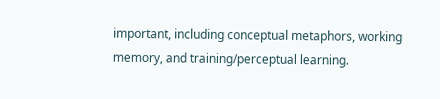important, including conceptual metaphors, working memory, and training/perceptual learning.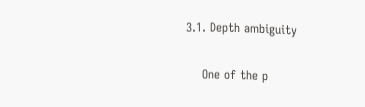3.1. Depth ambiguity

    One of the p